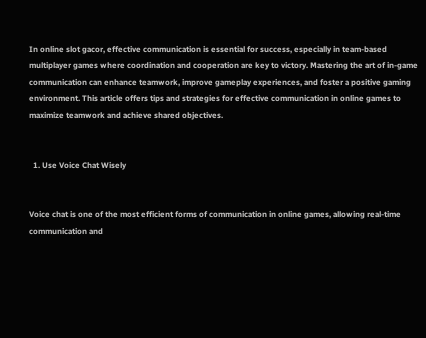In online slot gacor, effective communication is essential for success, especially in team-based multiplayer games where coordination and cooperation are key to victory. Mastering the art of in-game communication can enhance teamwork, improve gameplay experiences, and foster a positive gaming environment. This article offers tips and strategies for effective communication in online games to maximize teamwork and achieve shared objectives.


  1. Use Voice Chat Wisely


Voice chat is one of the most efficient forms of communication in online games, allowing real-time communication and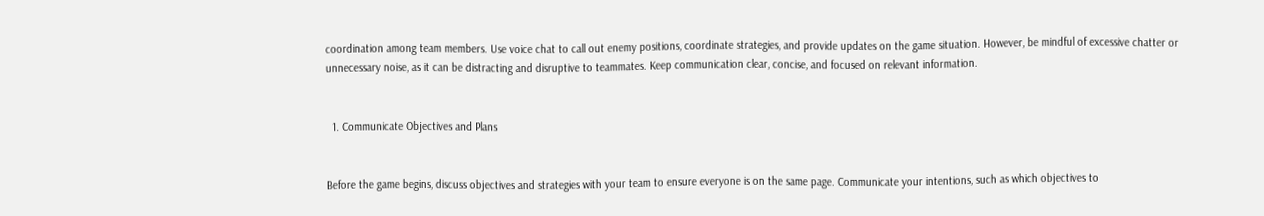coordination among team members. Use voice chat to call out enemy positions, coordinate strategies, and provide updates on the game situation. However, be mindful of excessive chatter or unnecessary noise, as it can be distracting and disruptive to teammates. Keep communication clear, concise, and focused on relevant information.


  1. Communicate Objectives and Plans


Before the game begins, discuss objectives and strategies with your team to ensure everyone is on the same page. Communicate your intentions, such as which objectives to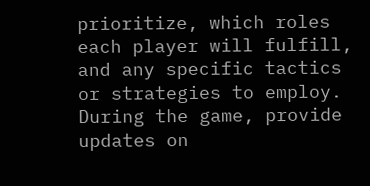prioritize, which roles each player will fulfill, and any specific tactics or strategies to employ. During the game, provide updates on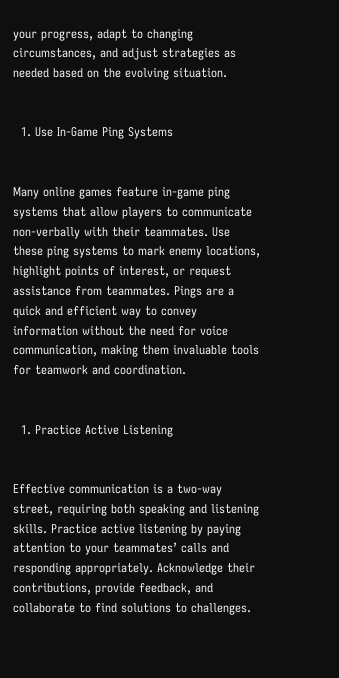your progress, adapt to changing circumstances, and adjust strategies as needed based on the evolving situation.


  1. Use In-Game Ping Systems


Many online games feature in-game ping systems that allow players to communicate non-verbally with their teammates. Use these ping systems to mark enemy locations, highlight points of interest, or request assistance from teammates. Pings are a quick and efficient way to convey information without the need for voice communication, making them invaluable tools for teamwork and coordination.


  1. Practice Active Listening


Effective communication is a two-way street, requiring both speaking and listening skills. Practice active listening by paying attention to your teammates’ calls and responding appropriately. Acknowledge their contributions, provide feedback, and collaborate to find solutions to challenges.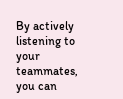By actively listening to your teammates, you can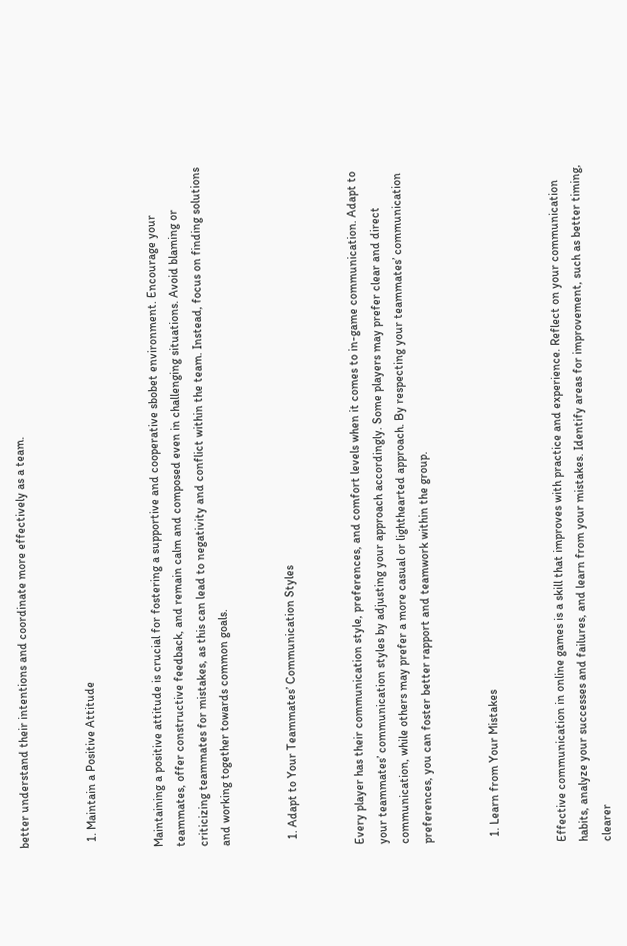better understand their intentions and coordinate more effectively as a team.


  1. Maintain a Positive Attitude


Maintaining a positive attitude is crucial for fostering a supportive and cooperative sbobet environment. Encourage your teammates, offer constructive feedback, and remain calm and composed even in challenging situations. Avoid blaming or criticizing teammates for mistakes, as this can lead to negativity and conflict within the team. Instead, focus on finding solutions and working together towards common goals.


  1. Adapt to Your Teammates’ Communication Styles


Every player has their communication style, preferences, and comfort levels when it comes to in-game communication. Adapt to your teammates’ communication styles by adjusting your approach accordingly. Some players may prefer clear and direct communication, while others may prefer a more casual or lighthearted approach. By respecting your teammates’ communication preferences, you can foster better rapport and teamwork within the group.


  1. Learn from Your Mistakes


Effective communication in online games is a skill that improves with practice and experience. Reflect on your communication habits, analyze your successes and failures, and learn from your mistakes. Identify areas for improvement, such as better timing, clearer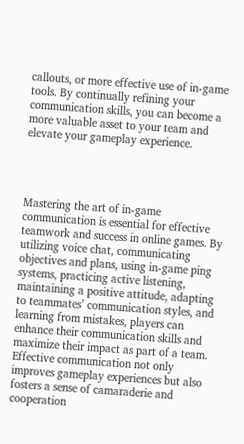callouts, or more effective use of in-game tools. By continually refining your communication skills, you can become a more valuable asset to your team and elevate your gameplay experience.




Mastering the art of in-game communication is essential for effective teamwork and success in online games. By utilizing voice chat, communicating objectives and plans, using in-game ping systems, practicing active listening, maintaining a positive attitude, adapting to teammates’ communication styles, and learning from mistakes, players can enhance their communication skills and maximize their impact as part of a team. Effective communication not only improves gameplay experiences but also fosters a sense of camaraderie and cooperation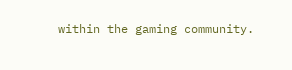within the gaming community.